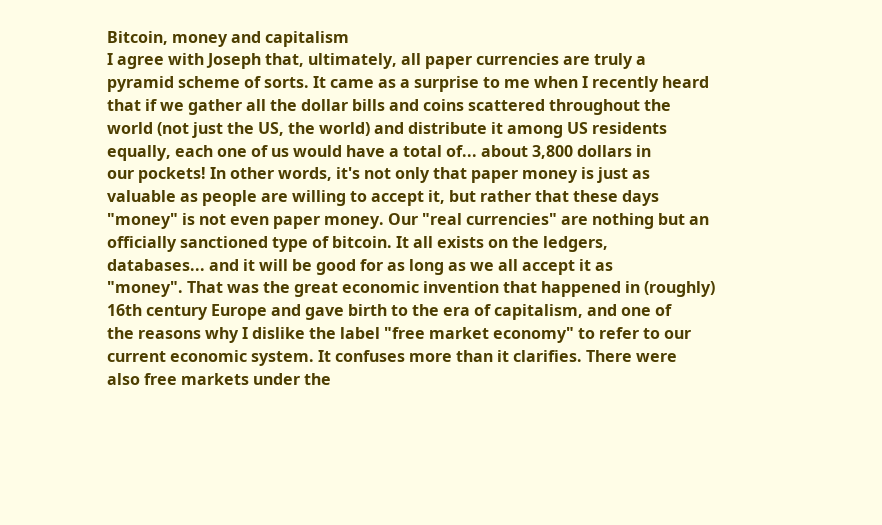Bitcoin, money and capitalism
I agree with Joseph that, ultimately, all paper currencies are truly a
pyramid scheme of sorts. It came as a surprise to me when I recently heard
that if we gather all the dollar bills and coins scattered throughout the
world (not just the US, the world) and distribute it among US residents
equally, each one of us would have a total of... about 3,800 dollars in
our pockets! In other words, it's not only that paper money is just as
valuable as people are willing to accept it, but rather that these days
"money" is not even paper money. Our "real currencies" are nothing but an
officially sanctioned type of bitcoin. It all exists on the ledgers,
databases... and it will be good for as long as we all accept it as
"money". That was the great economic invention that happened in (roughly)
16th century Europe and gave birth to the era of capitalism, and one of
the reasons why I dislike the label "free market economy" to refer to our
current economic system. It confuses more than it clarifies. There were
also free markets under the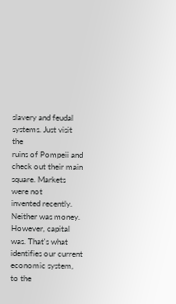slavery and feudal systems. Just visit the
ruins of Pompeii and check out their main square. Markets were not
invented recently. Neither was money. However, capital was. That's what
identifies our current economic system, to the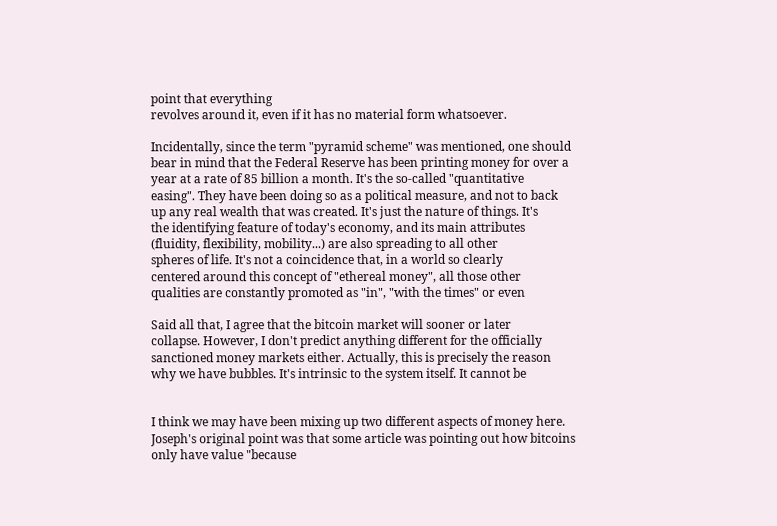point that everything
revolves around it, even if it has no material form whatsoever.

Incidentally, since the term "pyramid scheme" was mentioned, one should
bear in mind that the Federal Reserve has been printing money for over a
year at a rate of 85 billion a month. It's the so-called "quantitative
easing". They have been doing so as a political measure, and not to back
up any real wealth that was created. It's just the nature of things. It's
the identifying feature of today's economy, and its main attributes
(fluidity, flexibility, mobility...) are also spreading to all other
spheres of life. It's not a coincidence that, in a world so clearly
centered around this concept of "ethereal money", all those other
qualities are constantly promoted as "in", "with the times" or even

Said all that, I agree that the bitcoin market will sooner or later
collapse. However, I don't predict anything different for the officially
sanctioned money markets either. Actually, this is precisely the reason
why we have bubbles. It's intrinsic to the system itself. It cannot be


I think we may have been mixing up two different aspects of money here.
Joseph's original point was that some article was pointing out how bitcoins
only have value "because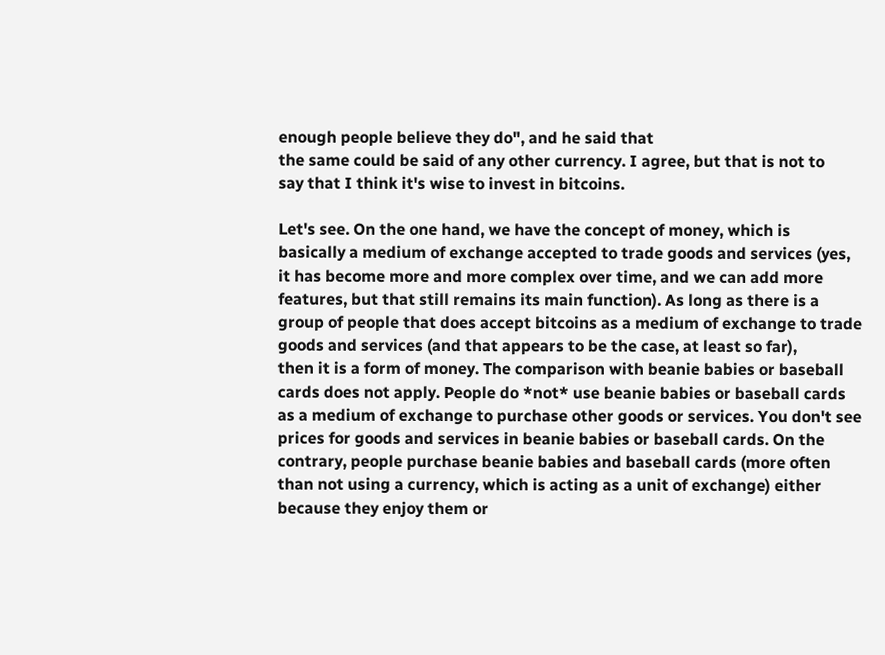enough people believe they do", and he said that
the same could be said of any other currency. I agree, but that is not to
say that I think it's wise to invest in bitcoins.

Let's see. On the one hand, we have the concept of money, which is
basically a medium of exchange accepted to trade goods and services (yes,
it has become more and more complex over time, and we can add more
features, but that still remains its main function). As long as there is a
group of people that does accept bitcoins as a medium of exchange to trade
goods and services (and that appears to be the case, at least so far),
then it is a form of money. The comparison with beanie babies or baseball
cards does not apply. People do *not* use beanie babies or baseball cards
as a medium of exchange to purchase other goods or services. You don't see
prices for goods and services in beanie babies or baseball cards. On the
contrary, people purchase beanie babies and baseball cards (more often
than not using a currency, which is acting as a unit of exchange) either
because they enjoy them or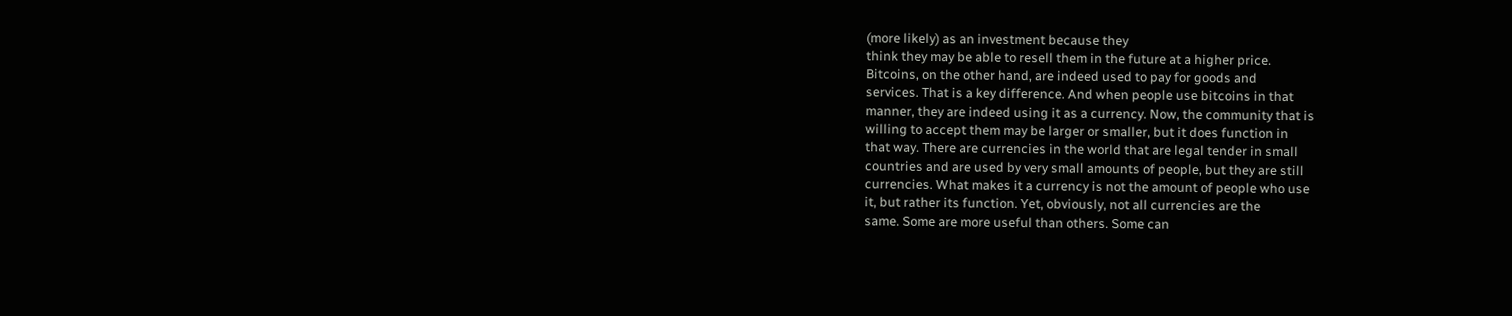(more likely) as an investment because they
think they may be able to resell them in the future at a higher price.
Bitcoins, on the other hand, are indeed used to pay for goods and
services. That is a key difference. And when people use bitcoins in that
manner, they are indeed using it as a currency. Now, the community that is
willing to accept them may be larger or smaller, but it does function in
that way. There are currencies in the world that are legal tender in small
countries and are used by very small amounts of people, but they are still
currencies. What makes it a currency is not the amount of people who use
it, but rather its function. Yet, obviously, not all currencies are the
same. Some are more useful than others. Some can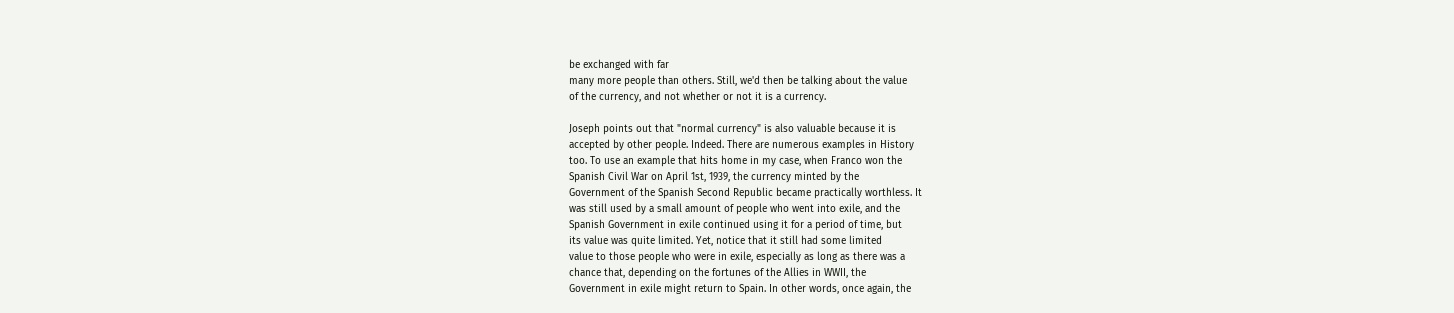be exchanged with far
many more people than others. Still, we'd then be talking about the value
of the currency, and not whether or not it is a currency.

Joseph points out that "normal currency" is also valuable because it is
accepted by other people. Indeed. There are numerous examples in History
too. To use an example that hits home in my case, when Franco won the
Spanish Civil War on April 1st, 1939, the currency minted by the
Government of the Spanish Second Republic became practically worthless. It
was still used by a small amount of people who went into exile, and the
Spanish Government in exile continued using it for a period of time, but
its value was quite limited. Yet, notice that it still had some limited
value to those people who were in exile, especially as long as there was a
chance that, depending on the fortunes of the Allies in WWII, the
Government in exile might return to Spain. In other words, once again, the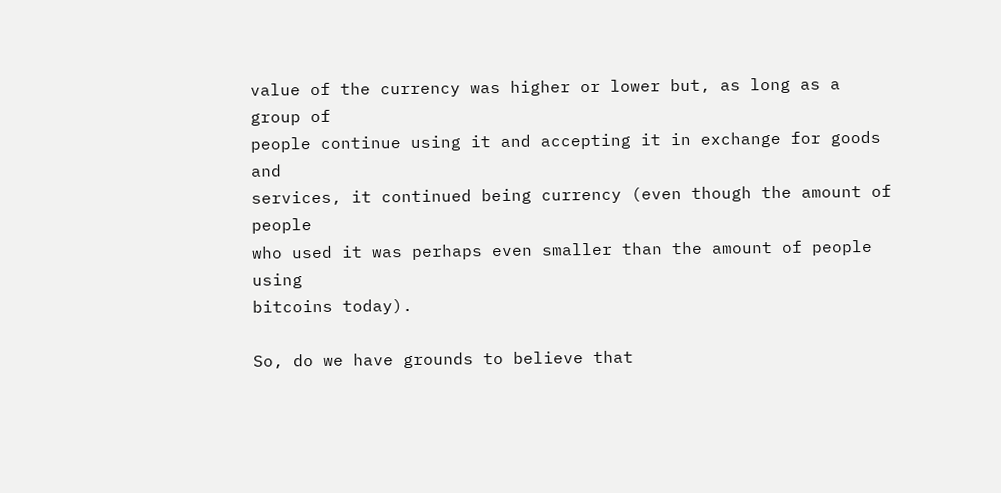value of the currency was higher or lower but, as long as a group of
people continue using it and accepting it in exchange for goods and
services, it continued being currency (even though the amount of people
who used it was perhaps even smaller than the amount of people using
bitcoins today).

So, do we have grounds to believe that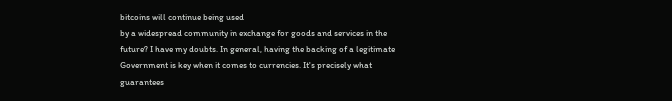bitcoins will continue being used
by a widespread community in exchange for goods and services in the
future? I have my doubts. In general, having the backing of a legitimate
Government is key when it comes to currencies. It's precisely what
guarantees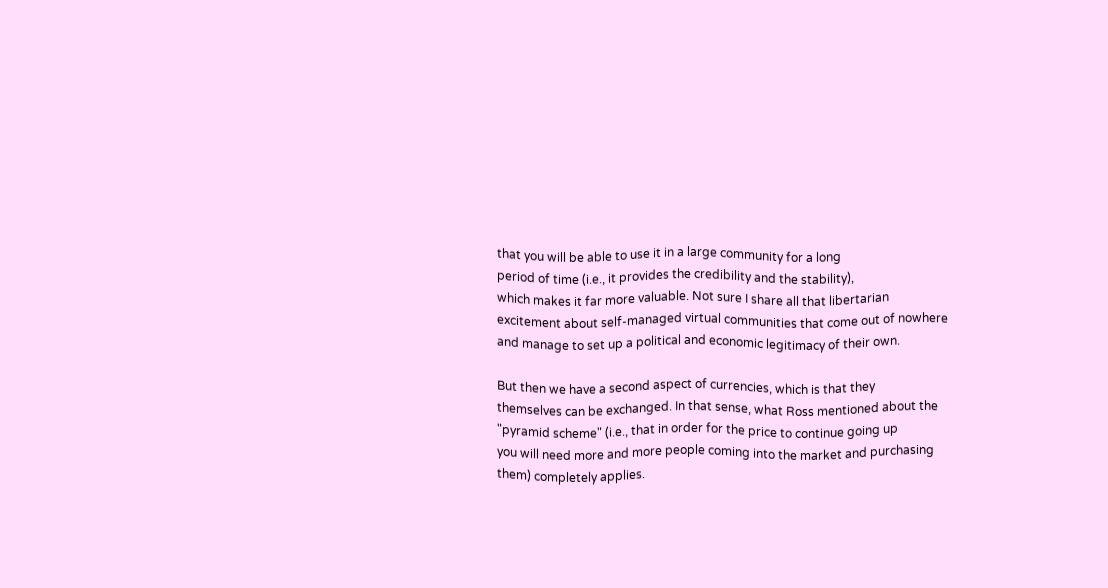that you will be able to use it in a large community for a long
period of time (i.e., it provides the credibility and the stability),
which makes it far more valuable. Not sure I share all that libertarian
excitement about self-managed virtual communities that come out of nowhere
and manage to set up a political and economic legitimacy of their own.

But then we have a second aspect of currencies, which is that they
themselves can be exchanged. In that sense, what Ross mentioned about the
"pyramid scheme" (i.e., that in order for the price to continue going up
you will need more and more people coming into the market and purchasing
them) completely applies.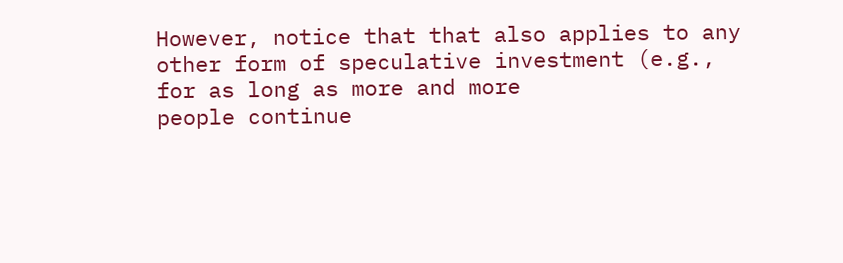However, notice that that also applies to any
other form of speculative investment (e.g., for as long as more and more
people continue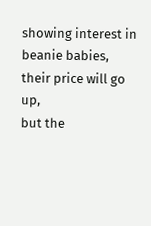showing interest in beanie babies, their price will go up,
but the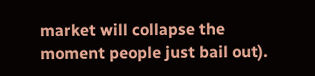market will collapse the moment people just bail out).